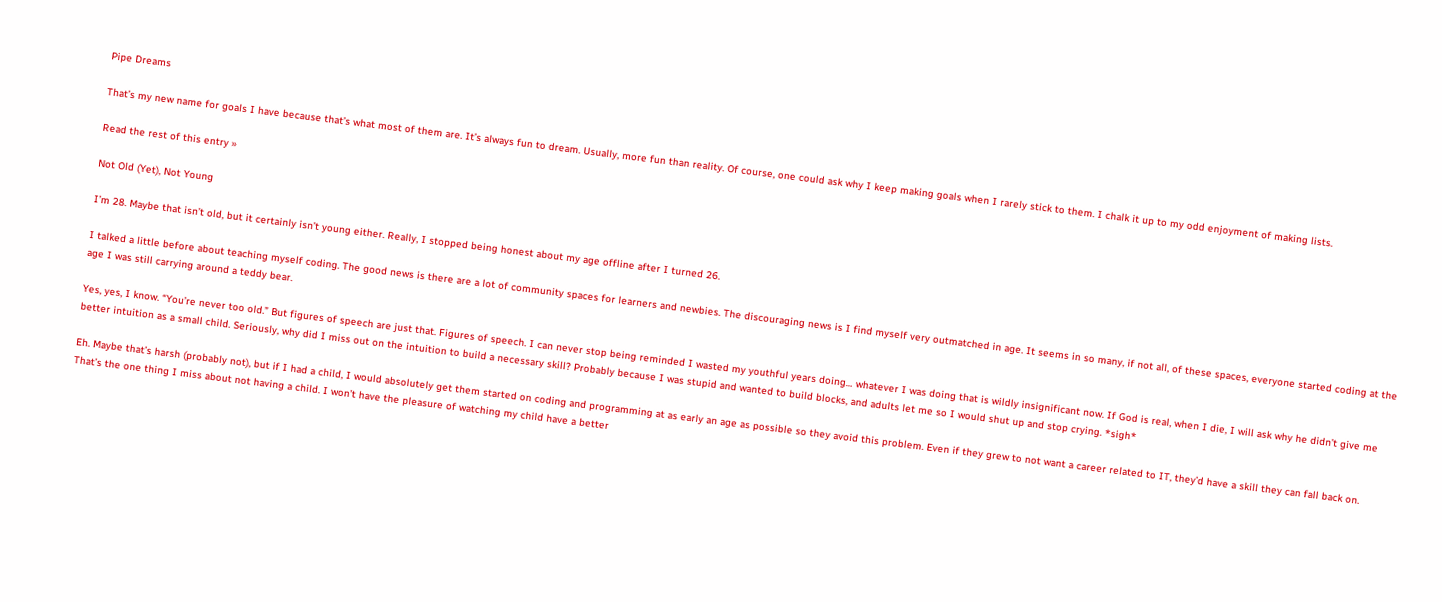Pipe Dreams

That’s my new name for goals I have because that’s what most of them are. It’s always fun to dream. Usually, more fun than reality. Of course, one could ask why I keep making goals when I rarely stick to them. I chalk it up to my odd enjoyment of making lists.

Read the rest of this entry »

Not Old (Yet), Not Young

I’m 28. Maybe that isn’t old, but it certainly isn’t young either. Really, I stopped being honest about my age offline after I turned 26.

I talked a little before about teaching myself coding. The good news is there are a lot of community spaces for learners and newbies. The discouraging news is I find myself very outmatched in age. It seems in so many, if not all, of these spaces, everyone started coding at the age I was still carrying around a teddy bear.

Yes, yes, I know. “You’re never too old.” But figures of speech are just that. Figures of speech. I can never stop being reminded I wasted my youthful years doing… whatever I was doing that is wildly insignificant now. If God is real, when I die, I will ask why he didn’t give me better intuition as a small child. Seriously, why did I miss out on the intuition to build a necessary skill? Probably because I was stupid and wanted to build blocks, and adults let me so I would shut up and stop crying. *sigh*

Eh. Maybe that’s harsh (probably not), but if I had a child, I would absolutely get them started on coding and programming at as early an age as possible so they avoid this problem. Even if they grew to not want a career related to IT, they’d have a skill they can fall back on. That’s the one thing I miss about not having a child. I won’t have the pleasure of watching my child have a better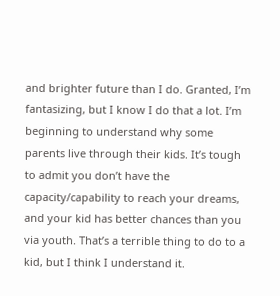and brighter future than I do. Granted, I’m fantasizing, but I know I do that a lot. I’m beginning to understand why some parents live through their kids. It’s tough to admit you don’t have the capacity/capability to reach your dreams, and your kid has better chances than you via youth. That’s a terrible thing to do to a kid, but I think I understand it.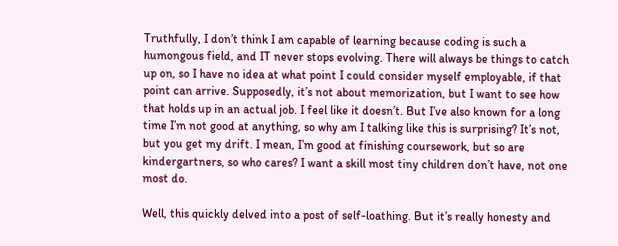Truthfully, I don’t think I am capable of learning because coding is such a humongous field, and IT never stops evolving. There will always be things to catch up on, so I have no idea at what point I could consider myself employable, if that point can arrive. Supposedly, it’s not about memorization, but I want to see how that holds up in an actual job. I feel like it doesn’t. But I’ve also known for a long time I’m not good at anything, so why am I talking like this is surprising? It’s not, but you get my drift. I mean, I’m good at finishing coursework, but so are kindergartners, so who cares? I want a skill most tiny children don’t have, not one most do.

Well, this quickly delved into a post of self-loathing. But it’s really honesty and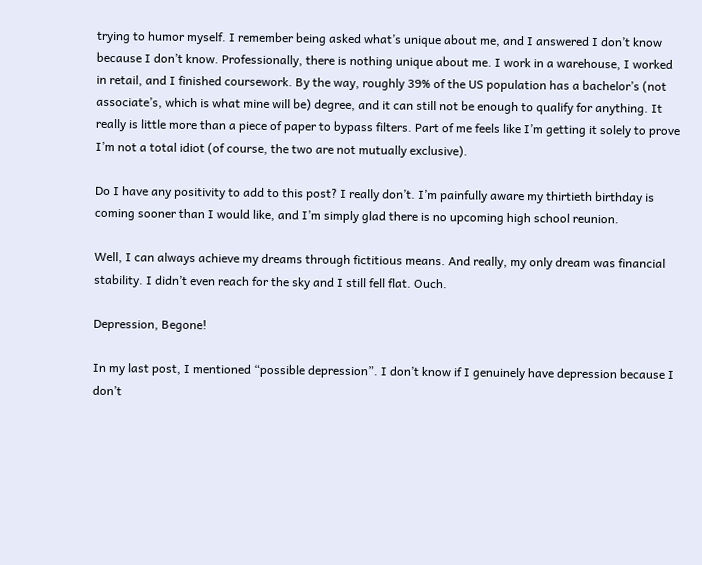trying to humor myself. I remember being asked what’s unique about me, and I answered I don’t know because I don’t know. Professionally, there is nothing unique about me. I work in a warehouse, I worked in retail, and I finished coursework. By the way, roughly 39% of the US population has a bachelor’s (not associate’s, which is what mine will be) degree, and it can still not be enough to qualify for anything. It really is little more than a piece of paper to bypass filters. Part of me feels like I’m getting it solely to prove I’m not a total idiot (of course, the two are not mutually exclusive).

Do I have any positivity to add to this post? I really don’t. I’m painfully aware my thirtieth birthday is coming sooner than I would like, and I’m simply glad there is no upcoming high school reunion.

Well, I can always achieve my dreams through fictitious means. And really, my only dream was financial stability. I didn’t even reach for the sky and I still fell flat. Ouch.

Depression, Begone!

In my last post, I mentioned “possible depression”. I don’t know if I genuinely have depression because I don’t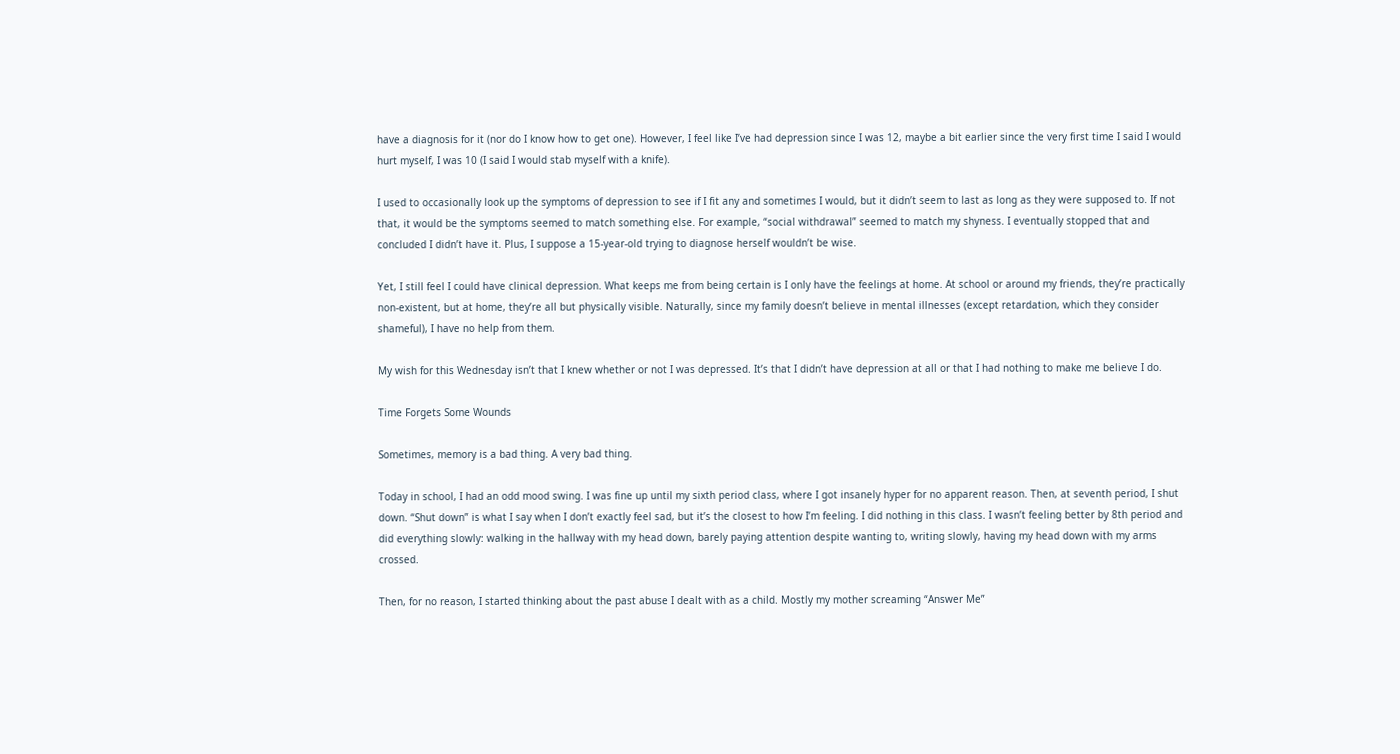have a diagnosis for it (nor do I know how to get one). However, I feel like I’ve had depression since I was 12, maybe a bit earlier since the very first time I said I would hurt myself, I was 10 (I said I would stab myself with a knife).

I used to occasionally look up the symptoms of depression to see if I fit any and sometimes I would, but it didn’t seem to last as long as they were supposed to. If not that, it would be the symptoms seemed to match something else. For example, “social withdrawal” seemed to match my shyness. I eventually stopped that and concluded I didn’t have it. Plus, I suppose a 15-year-old trying to diagnose herself wouldn’t be wise.

Yet, I still feel I could have clinical depression. What keeps me from being certain is I only have the feelings at home. At school or around my friends, they’re practically non-existent, but at home, they’re all but physically visible. Naturally, since my family doesn’t believe in mental illnesses (except retardation, which they consider shameful), I have no help from them.

My wish for this Wednesday isn’t that I knew whether or not I was depressed. It’s that I didn’t have depression at all or that I had nothing to make me believe I do.

Time Forgets Some Wounds

Sometimes, memory is a bad thing. A very bad thing.

Today in school, I had an odd mood swing. I was fine up until my sixth period class, where I got insanely hyper for no apparent reason. Then, at seventh period, I shut down. “Shut down” is what I say when I don’t exactly feel sad, but it’s the closest to how I’m feeling. I did nothing in this class. I wasn’t feeling better by 8th period and did everything slowly: walking in the hallway with my head down, barely paying attention despite wanting to, writing slowly, having my head down with my arms crossed.

Then, for no reason, I started thinking about the past abuse I dealt with as a child. Mostly my mother screaming “Answer Me”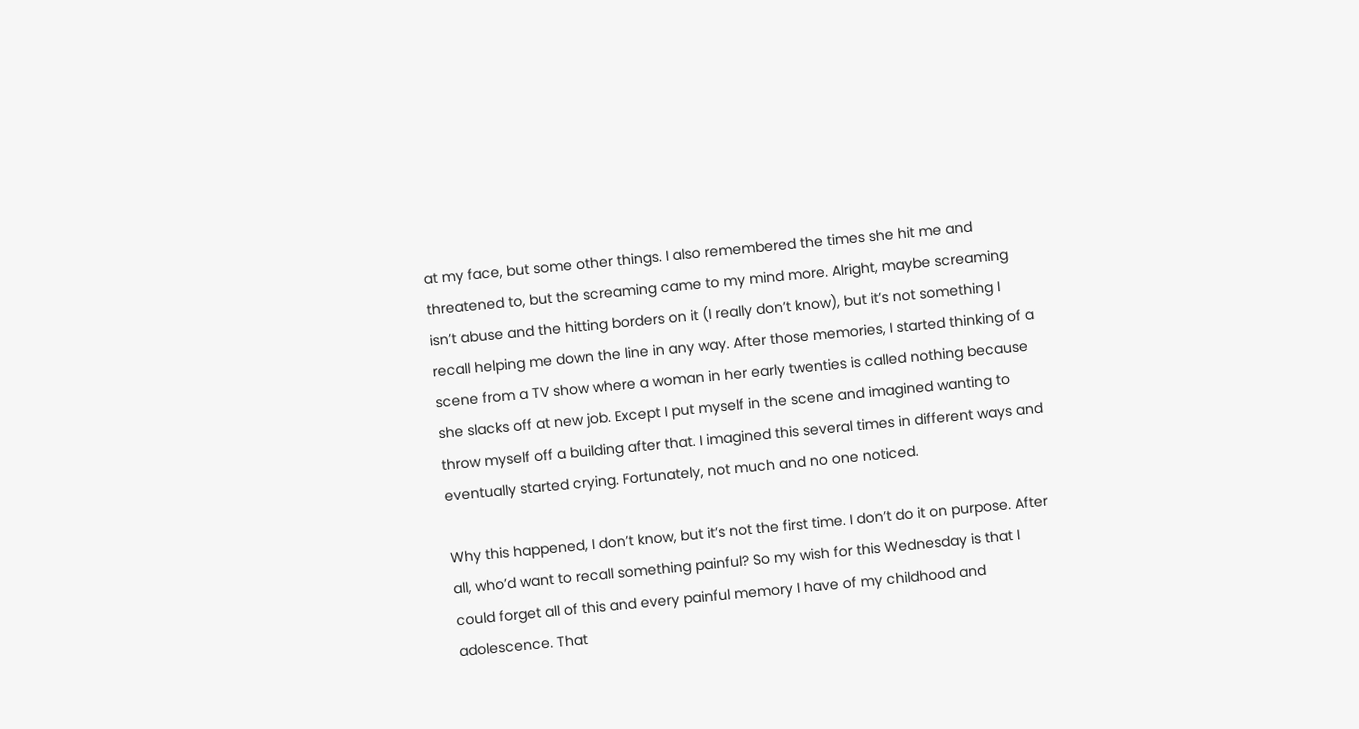at my face, but some other things. I also remembered the times she hit me and threatened to, but the screaming came to my mind more. Alright, maybe screaming isn’t abuse and the hitting borders on it (I really don’t know), but it’s not something I recall helping me down the line in any way. After those memories, I started thinking of a scene from a TV show where a woman in her early twenties is called nothing because she slacks off at new job. Except I put myself in the scene and imagined wanting to throw myself off a building after that. I imagined this several times in different ways and eventually started crying. Fortunately, not much and no one noticed.

Why this happened, I don’t know, but it’s not the first time. I don’t do it on purpose. After all, who’d want to recall something painful? So my wish for this Wednesday is that I could forget all of this and every painful memory I have of my childhood and adolescence. That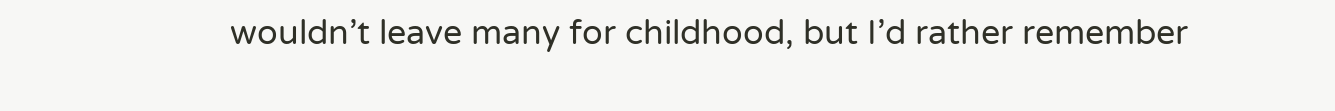wouldn’t leave many for childhood, but I’d rather remember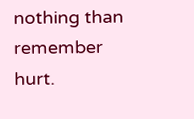nothing than remember hurt.